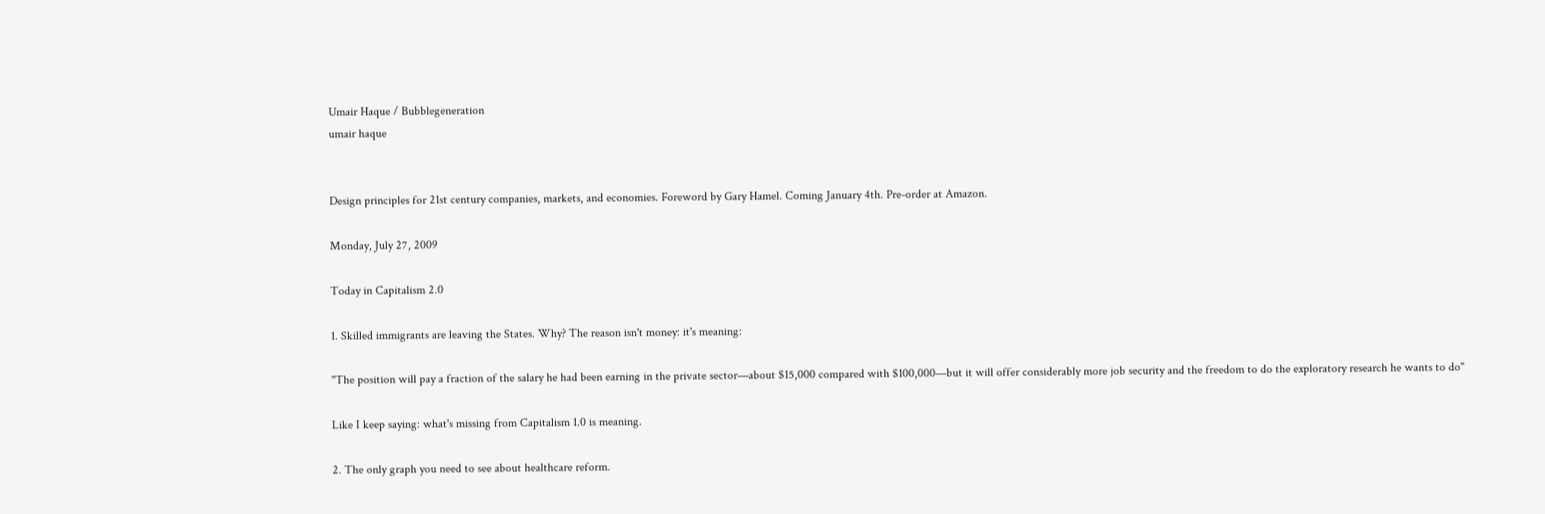Umair Haque / Bubblegeneration
umair haque


Design principles for 21st century companies, markets, and economies. Foreword by Gary Hamel. Coming January 4th. Pre-order at Amazon.

Monday, July 27, 2009

Today in Capitalism 2.0

1. Skilled immigrants are leaving the States. Why? The reason isn't money: it's meaning:

"The position will pay a fraction of the salary he had been earning in the private sector—about $15,000 compared with $100,000—but it will offer considerably more job security and the freedom to do the exploratory research he wants to do"

Like I keep saying: what's missing from Capitalism 1.0 is meaning.

2. The only graph you need to see about healthcare reform.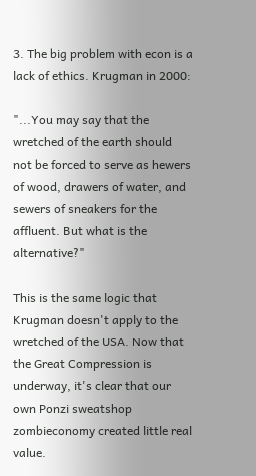3. The big problem with econ is a lack of ethics. Krugman in 2000:

"...You may say that the wretched of the earth should not be forced to serve as hewers of wood, drawers of water, and sewers of sneakers for the affluent. But what is the alternative?"

This is the same logic that Krugman doesn't apply to the wretched of the USA. Now that the Great Compression is underway, it's clear that our own Ponzi sweatshop zombieconomy created little real value.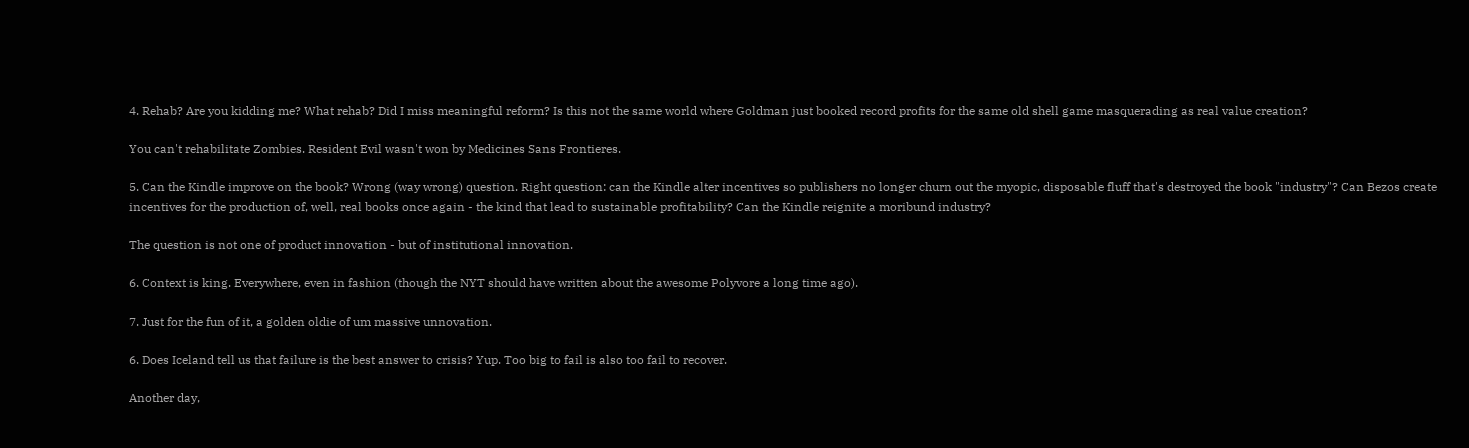4. Rehab? Are you kidding me? What rehab? Did I miss meaningful reform? Is this not the same world where Goldman just booked record profits for the same old shell game masquerading as real value creation?

You can't rehabilitate Zombies. Resident Evil wasn't won by Medicines Sans Frontieres.

5. Can the Kindle improve on the book? Wrong (way wrong) question. Right question: can the Kindle alter incentives so publishers no longer churn out the myopic, disposable fluff that's destroyed the book "industry"? Can Bezos create incentives for the production of, well, real books once again - the kind that lead to sustainable profitability? Can the Kindle reignite a moribund industry?

The question is not one of product innovation - but of institutional innovation.

6. Context is king. Everywhere, even in fashion (though the NYT should have written about the awesome Polyvore a long time ago).

7. Just for the fun of it, a golden oldie of um massive unnovation.

6. Does Iceland tell us that failure is the best answer to crisis? Yup. Too big to fail is also too fail to recover.

Another day,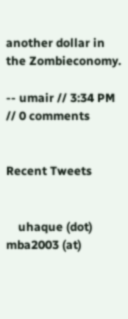another dollar in the Zombieconomy.

-- umair // 3:34 PM // 0 comments


Recent Tweets


    uhaque (dot) mba2003 (at)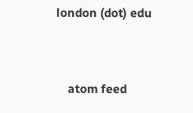london (dot) edu


    atom feed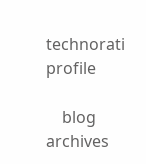technorati profile

    blog archives